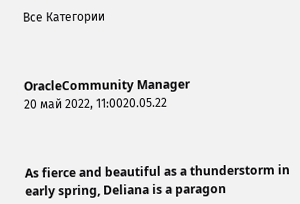Все Категории



OracleCommunity Manager
20 май 2022, 11:0020.05.22



As fierce and beautiful as a thunderstorm in early spring, Deliana is a paragon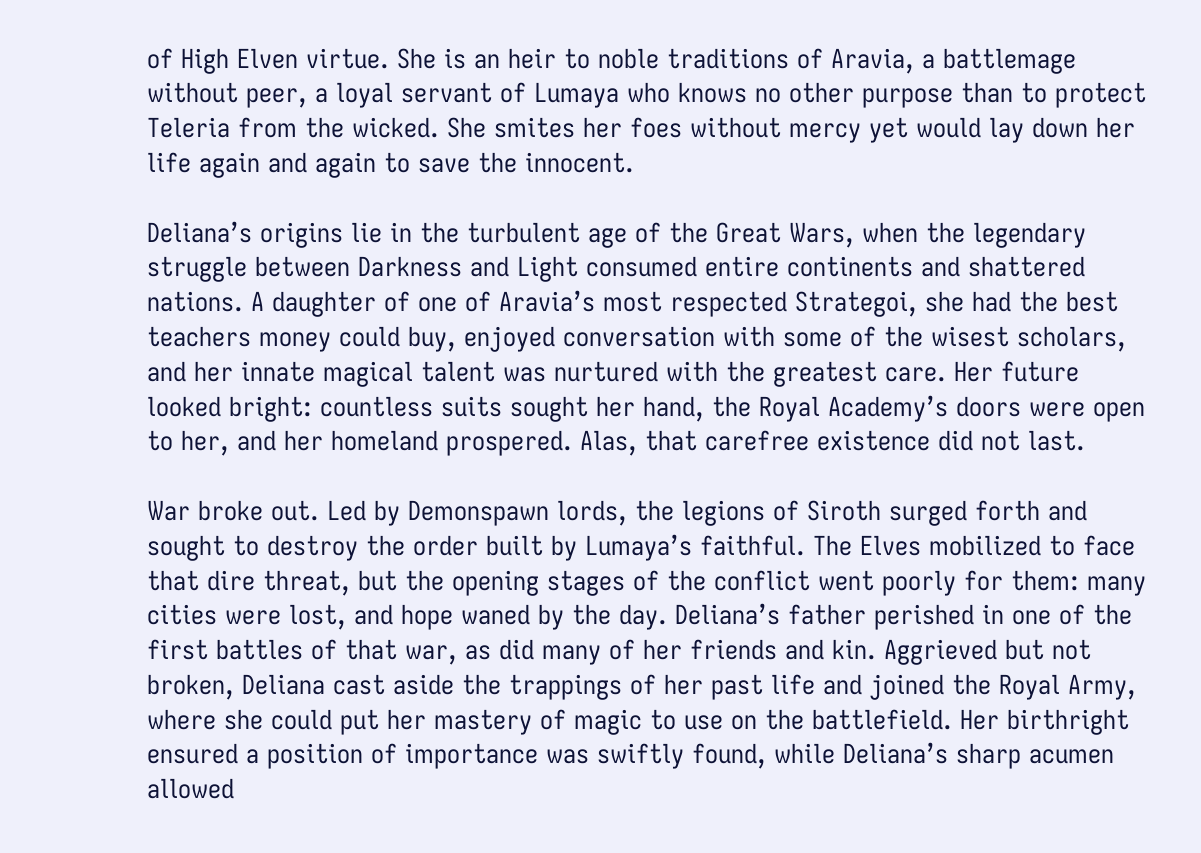of High Elven virtue. She is an heir to noble traditions of Aravia, a battlemage without peer, a loyal servant of Lumaya who knows no other purpose than to protect Teleria from the wicked. She smites her foes without mercy yet would lay down her life again and again to save the innocent.

Deliana’s origins lie in the turbulent age of the Great Wars, when the legendary struggle between Darkness and Light consumed entire continents and shattered nations. A daughter of one of Aravia’s most respected Strategoi, she had the best teachers money could buy, enjoyed conversation with some of the wisest scholars, and her innate magical talent was nurtured with the greatest care. Her future looked bright: countless suits sought her hand, the Royal Academy’s doors were open to her, and her homeland prospered. Alas, that carefree existence did not last.

War broke out. Led by Demonspawn lords, the legions of Siroth surged forth and sought to destroy the order built by Lumaya’s faithful. The Elves mobilized to face that dire threat, but the opening stages of the conflict went poorly for them: many cities were lost, and hope waned by the day. Deliana’s father perished in one of the first battles of that war, as did many of her friends and kin. Aggrieved but not broken, Deliana cast aside the trappings of her past life and joined the Royal Army, where she could put her mastery of magic to use on the battlefield. Her birthright ensured a position of importance was swiftly found, while Deliana’s sharp acumen allowed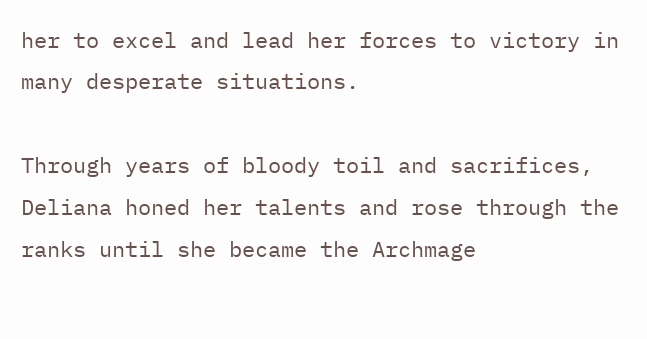her to excel and lead her forces to victory in many desperate situations.

Through years of bloody toil and sacrifices, Deliana honed her talents and rose through the ranks until she became the Archmage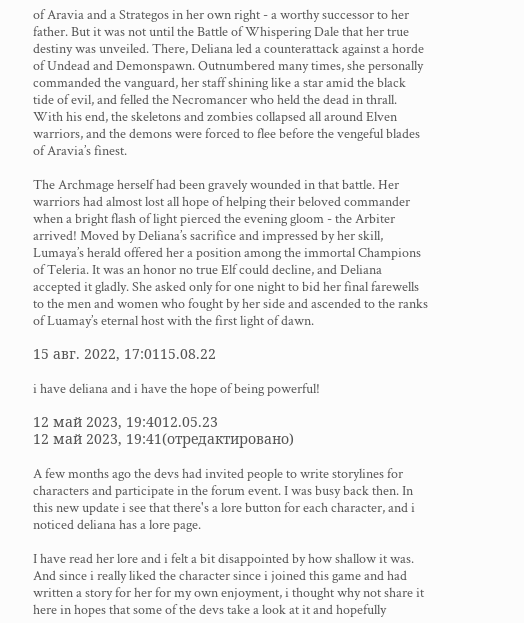of Aravia and a Strategos in her own right - a worthy successor to her father. But it was not until the Battle of Whispering Dale that her true destiny was unveiled. There, Deliana led a counterattack against a horde of Undead and Demonspawn. Outnumbered many times, she personally commanded the vanguard, her staff shining like a star amid the black tide of evil, and felled the Necromancer who held the dead in thrall. With his end, the skeletons and zombies collapsed all around Elven warriors, and the demons were forced to flee before the vengeful blades of Aravia’s finest.

The Archmage herself had been gravely wounded in that battle. Her warriors had almost lost all hope of helping their beloved commander when a bright flash of light pierced the evening gloom - the Arbiter arrived! Moved by Deliana’s sacrifice and impressed by her skill, Lumaya’s herald offered her a position among the immortal Champions of Teleria. It was an honor no true Elf could decline, and Deliana accepted it gladly. She asked only for one night to bid her final farewells to the men and women who fought by her side and ascended to the ranks of Luamay’s eternal host with the first light of dawn.

15 авг. 2022, 17:0115.08.22

i have deliana and i have the hope of being powerful!

12 май 2023, 19:4012.05.23
12 май 2023, 19:41(отредактировано)

A few months ago the devs had invited people to write storylines for characters and participate in the forum event. I was busy back then. In this new update i see that there's a lore button for each character, and i noticed deliana has a lore page.

I have read her lore and i felt a bit disappointed by how shallow it was. And since i really liked the character since i joined this game and had written a story for her for my own enjoyment, i thought why not share it here in hopes that some of the devs take a look at it and hopefully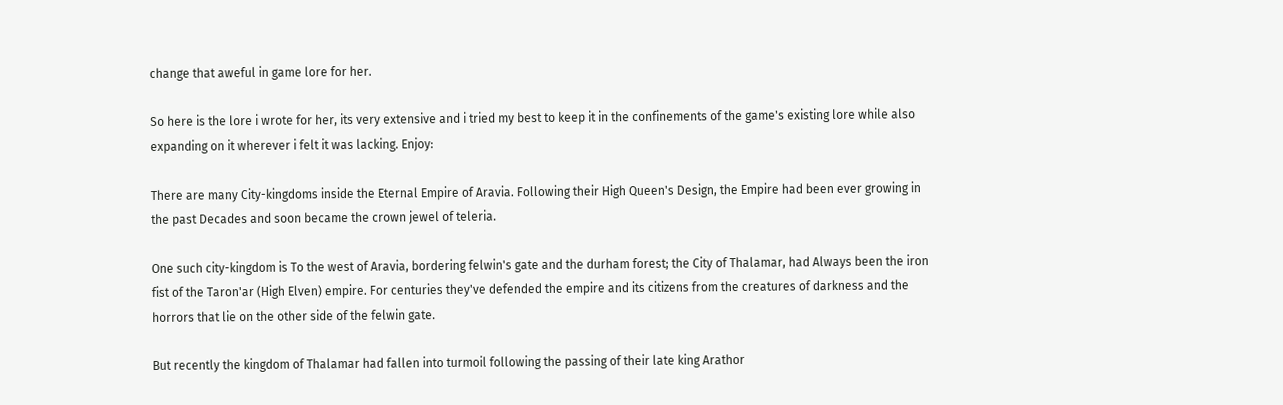change that aweful in game lore for her.

So here is the lore i wrote for her, its very extensive and i tried my best to keep it in the confinements of the game's existing lore while also expanding on it wherever i felt it was lacking. Enjoy:

There are many City-kingdoms inside the Eternal Empire of Aravia. Following their High Queen's Design, the Empire had been ever growing in the past Decades and soon became the crown jewel of teleria.

One such city-kingdom is To the west of Aravia, bordering felwin's gate and the durham forest; the City of Thalamar, had Always been the iron fist of the Taron'ar (High Elven) empire. For centuries they've defended the empire and its citizens from the creatures of darkness and the horrors that lie on the other side of the felwin gate.

But recently the kingdom of Thalamar had fallen into turmoil following the passing of their late king Arathor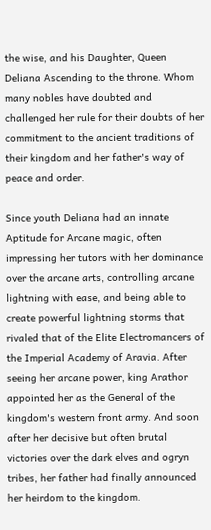the wise, and his Daughter, Queen Deliana Ascending to the throne. Whom many nobles have doubted and challenged her rule for their doubts of her commitment to the ancient traditions of their kingdom and her father's way of peace and order.

Since youth Deliana had an innate Aptitude for Arcane magic, often impressing her tutors with her dominance over the arcane arts, controlling arcane lightning with ease, and being able to create powerful lightning storms that rivaled that of the Elite Electromancers of the Imperial Academy of Aravia. After seeing her arcane power, king Arathor appointed her as the General of the kingdom's western front army. And soon after her decisive but often brutal victories over the dark elves and ogryn tribes, her father had finally announced her heirdom to the kingdom.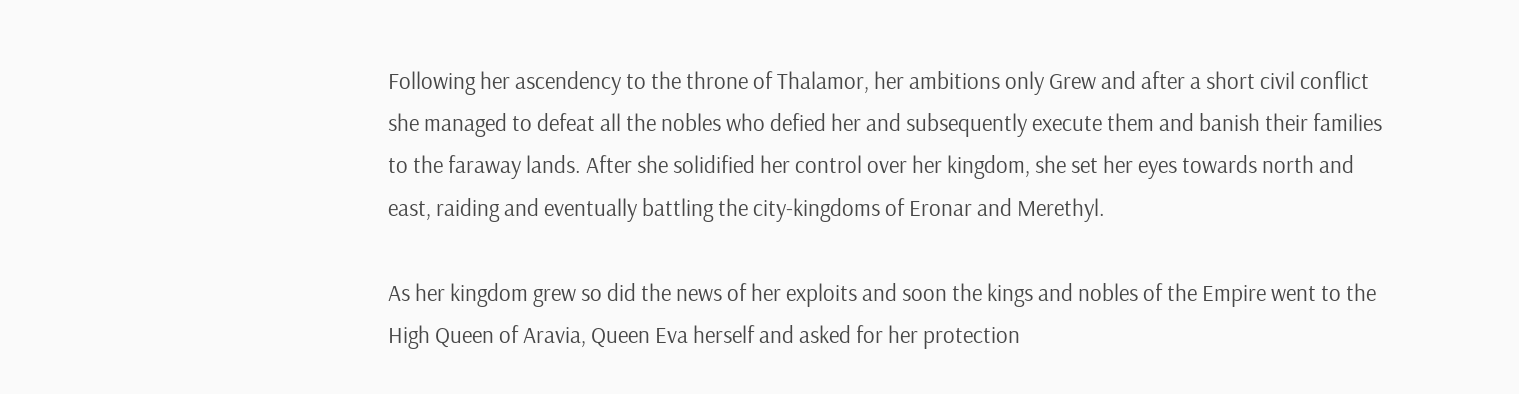Following her ascendency to the throne of Thalamor, her ambitions only Grew and after a short civil conflict she managed to defeat all the nobles who defied her and subsequently execute them and banish their families to the faraway lands. After she solidified her control over her kingdom, she set her eyes towards north and east, raiding and eventually battling the city-kingdoms of Eronar and Merethyl.

As her kingdom grew so did the news of her exploits and soon the kings and nobles of the Empire went to the High Queen of Aravia, Queen Eva herself and asked for her protection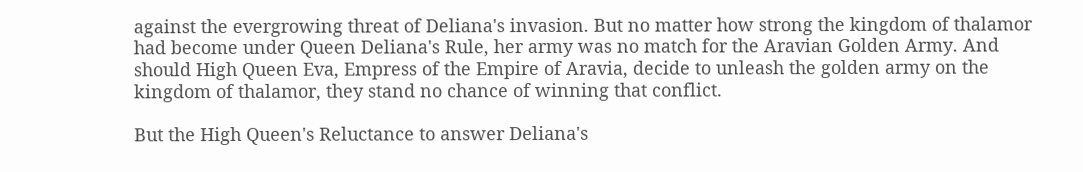against the evergrowing threat of Deliana's invasion. But no matter how strong the kingdom of thalamor had become under Queen Deliana's Rule, her army was no match for the Aravian Golden Army. And should High Queen Eva, Empress of the Empire of Aravia, decide to unleash the golden army on the kingdom of thalamor, they stand no chance of winning that conflict.

But the High Queen's Reluctance to answer Deliana's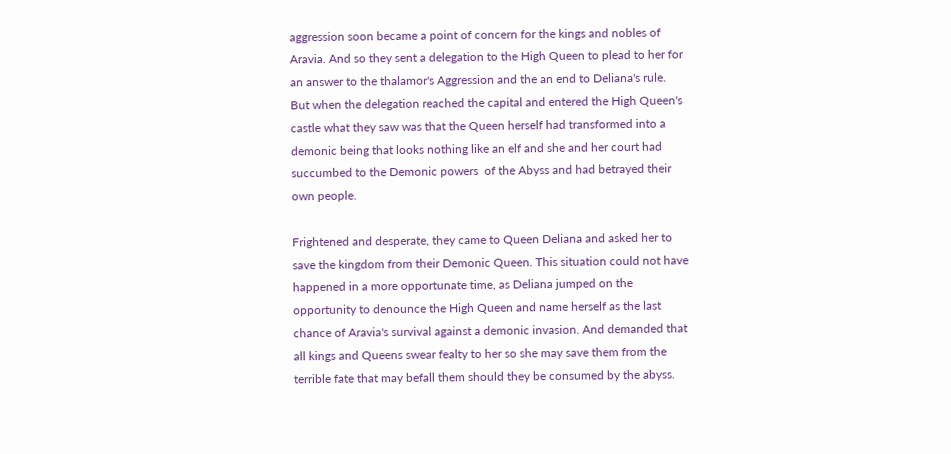aggression soon became a point of concern for the kings and nobles of Aravia. And so they sent a delegation to the High Queen to plead to her for an answer to the thalamor's Aggression and the an end to Deliana's rule. But when the delegation reached the capital and entered the High Queen's castle what they saw was that the Queen herself had transformed into a demonic being that looks nothing like an elf and she and her court had succumbed to the Demonic powers  of the Abyss and had betrayed their own people.

Frightened and desperate, they came to Queen Deliana and asked her to save the kingdom from their Demonic Queen. This situation could not have happened in a more opportunate time, as Deliana jumped on the opportunity to denounce the High Queen and name herself as the last chance of Aravia's survival against a demonic invasion. And demanded that all kings and Queens swear fealty to her so she may save them from the terrible fate that may befall them should they be consumed by the abyss.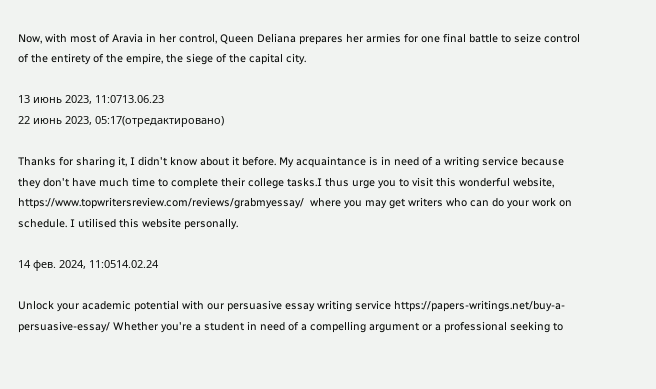Now, with most of Aravia in her control, Queen Deliana prepares her armies for one final battle to seize control of the entirety of the empire, the siege of the capital city.

13 июнь 2023, 11:0713.06.23
22 июнь 2023, 05:17(отредактировано)

Thanks for sharing it, I didn't know about it before. My acquaintance is in need of a writing service because they don't have much time to complete their college tasks.I thus urge you to visit this wonderful website, https://www.topwritersreview.com/reviews/grabmyessay/  where you may get writers who can do your work on schedule. I utilised this website personally.

14 фев. 2024, 11:0514.02.24

Unlock your academic potential with our persuasive essay writing service https://papers-writings.net/buy-a-persuasive-essay/ Whether you're a student in need of a compelling argument or a professional seeking to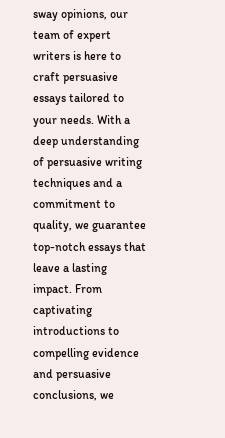sway opinions, our team of expert writers is here to craft persuasive essays tailored to your needs. With a deep understanding of persuasive writing techniques and a commitment to quality, we guarantee top-notch essays that leave a lasting impact. From captivating introductions to compelling evidence and persuasive conclusions, we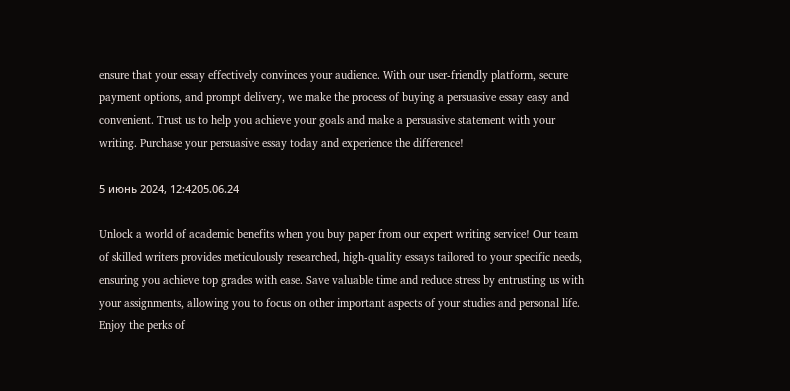ensure that your essay effectively convinces your audience. With our user-friendly platform, secure payment options, and prompt delivery, we make the process of buying a persuasive essay easy and convenient. Trust us to help you achieve your goals and make a persuasive statement with your writing. Purchase your persuasive essay today and experience the difference!

5 июнь 2024, 12:4205.06.24

Unlock a world of academic benefits when you buy paper from our expert writing service! Our team of skilled writers provides meticulously researched, high-quality essays tailored to your specific needs, ensuring you achieve top grades with ease. Save valuable time and reduce stress by entrusting us with your assignments, allowing you to focus on other important aspects of your studies and personal life. Enjoy the perks of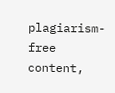plagiarism-free content,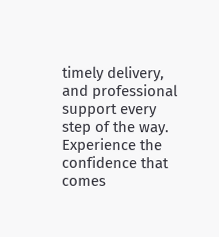timely delivery, and professional support every step of the way. Experience the confidence that comes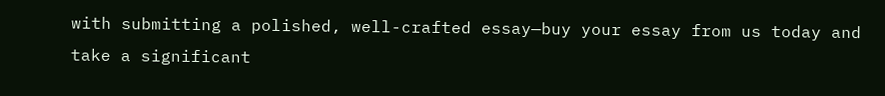with submitting a polished, well-crafted essay—buy your essay from us today and take a significant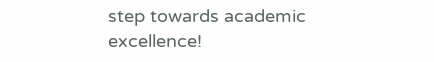step towards academic excellence!